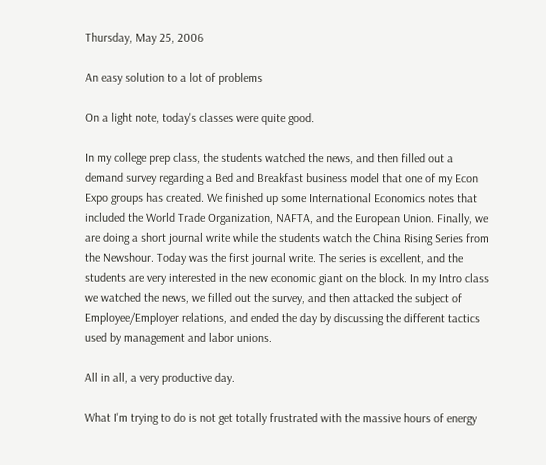Thursday, May 25, 2006

An easy solution to a lot of problems

On a light note, today's classes were quite good.

In my college prep class, the students watched the news, and then filled out a demand survey regarding a Bed and Breakfast business model that one of my Econ Expo groups has created. We finished up some International Economics notes that included the World Trade Organization, NAFTA, and the European Union. Finally, we are doing a short journal write while the students watch the China Rising Series from the Newshour. Today was the first journal write. The series is excellent, and the students are very interested in the new economic giant on the block. In my Intro class we watched the news, we filled out the survey, and then attacked the subject of Employee/Employer relations, and ended the day by discussing the different tactics used by management and labor unions.

All in all, a very productive day.

What I'm trying to do is not get totally frustrated with the massive hours of energy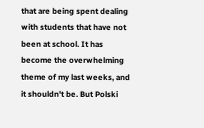that are being spent dealing with students that have not been at school. It has become the overwhelming theme of my last weeks, and it shouldn't be. But Polski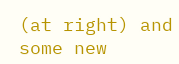(at right) and some new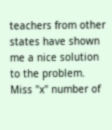teachers from other states have shown me a nice solution to the problem. Miss "x" number of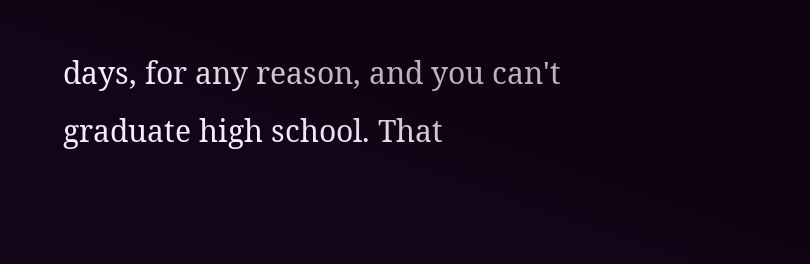days, for any reason, and you can't graduate high school. That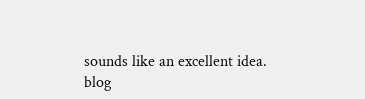sounds like an excellent idea.
blog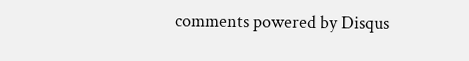comments powered by Disqus